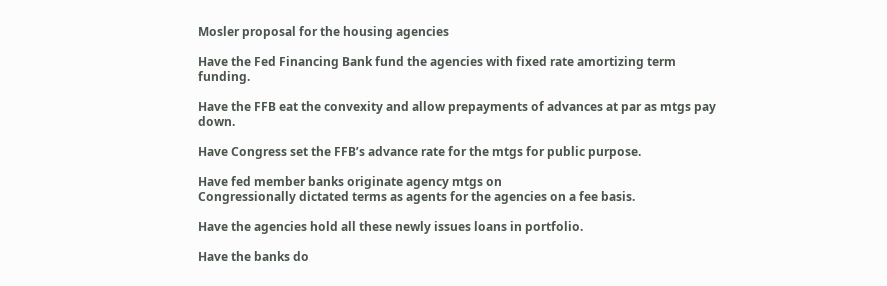Mosler proposal for the housing agencies

Have the Fed Financing Bank fund the agencies with fixed rate amortizing term funding.

Have the FFB eat the convexity and allow prepayments of advances at par as mtgs pay down.

Have Congress set the FFB’s advance rate for the mtgs for public purpose.

Have fed member banks originate agency mtgs on
Congressionally dictated terms as agents for the agencies on a fee basis.

Have the agencies hold all these newly issues loans in portfolio.

Have the banks do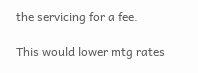the servicing for a fee.

This would lower mtg rates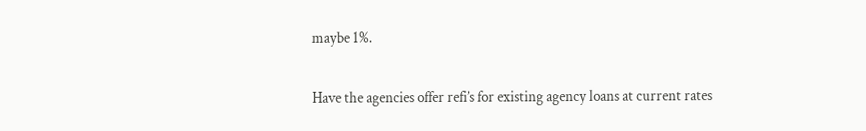maybe 1%.

Have the agencies offer refi’s for existing agency loans at current rates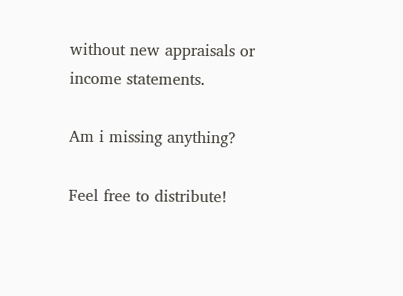without new appraisals or income statements.

Am i missing anything?

Feel free to distribute!